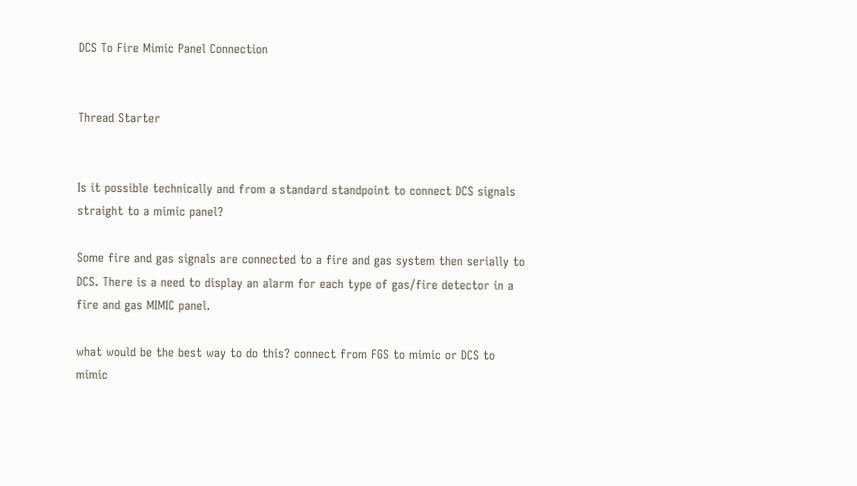DCS To Fire Mimic Panel Connection


Thread Starter


Is it possible technically and from a standard standpoint to connect DCS signals straight to a mimic panel?

Some fire and gas signals are connected to a fire and gas system then serially to DCS. There is a need to display an alarm for each type of gas/fire detector in a fire and gas MIMIC panel.

what would be the best way to do this? connect from FGS to mimic or DCS to mimic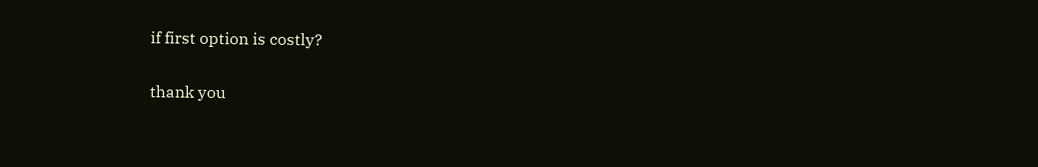if first option is costly?

thank you